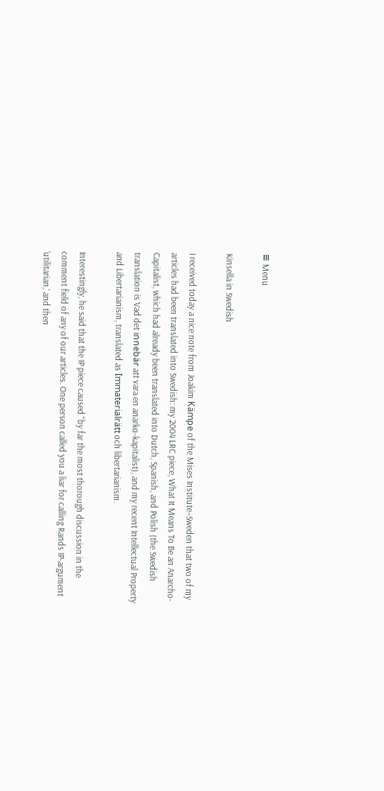≡ Menu

Kinsella in Swedish

I received today a nice note from Joakim Kämpe of the Mises Institute–Sweden that two of my articles had been translated into Swedish: my 2004 LRC piece, What It Means To Be an Anarcho-Capitalist, which had already been translated into Dutch, Spanish, and Polish (the Swedish translation is Vad det innebär att vara en anarko-kapitalist), and my recent Intellectual Property and Libertarianism, translated as Immaterialrätt och libertarianism.

Interestingly, he said that the IP piece caused “by far the most thorough discussion in the comment field of any of our articles. One person called you a liar for calling Rands IP-argument ‘utilitarian,’ and then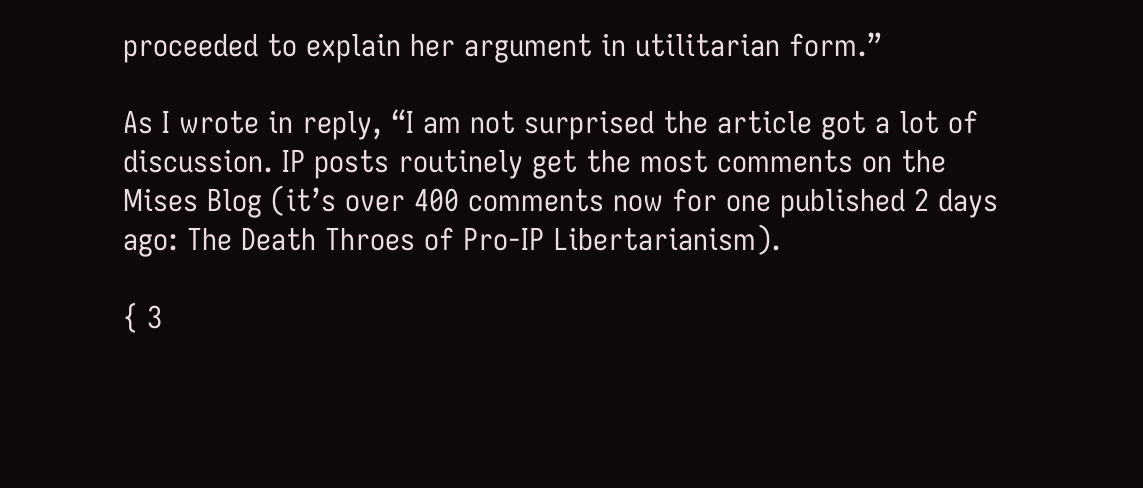proceeded to explain her argument in utilitarian form.”

As I wrote in reply, “I am not surprised the article got a lot of discussion. IP posts routinely get the most comments on the Mises Blog (it’s over 400 comments now for one published 2 days ago: The Death Throes of Pro-IP Libertarianism).

{ 3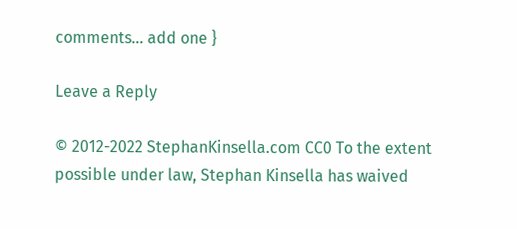comments… add one }

Leave a Reply

© 2012-2022 StephanKinsella.com CC0 To the extent possible under law, Stephan Kinsella has waived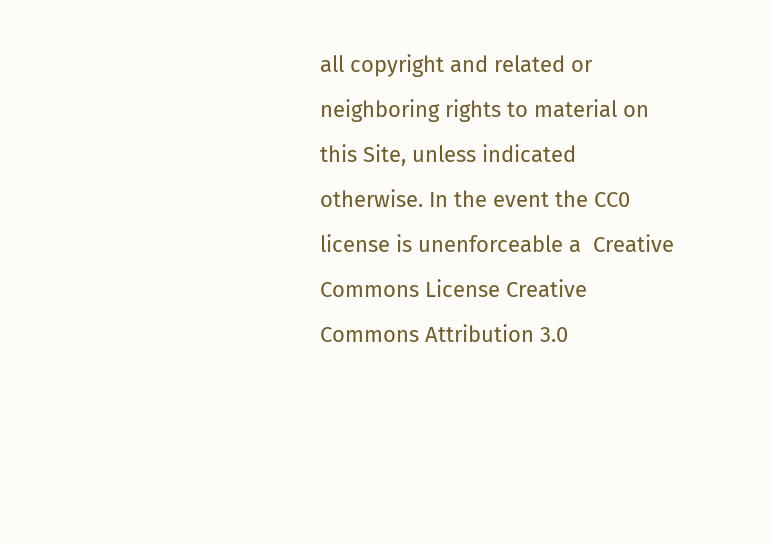all copyright and related or neighboring rights to material on this Site, unless indicated otherwise. In the event the CC0 license is unenforceable a  Creative Commons License Creative Commons Attribution 3.0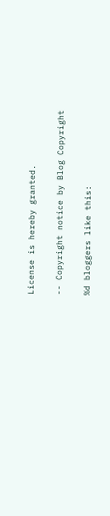License is hereby granted.

-- Copyright notice by Blog Copyright

%d bloggers like this: